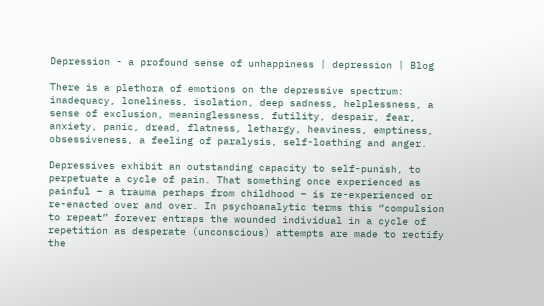Depression - a profound sense of unhappiness | depression | Blog

There is a plethora of emotions on the depressive spectrum: inadequacy, loneliness, isolation, deep sadness, helplessness, a sense of exclusion, meaninglessness, futility, despair, fear, anxiety, panic, dread, flatness, lethargy, heaviness, emptiness, obsessiveness, a feeling of paralysis, self-loathing and anger.

Depressives exhibit an outstanding capacity to self-punish, to perpetuate a cycle of pain. That something once experienced as painful – a trauma perhaps from childhood – is re-experienced or re-enacted over and over. In psychoanalytic terms this “compulsion to repeat” forever entraps the wounded individual in a cycle of repetition as desperate (unconscious) attempts are made to rectify the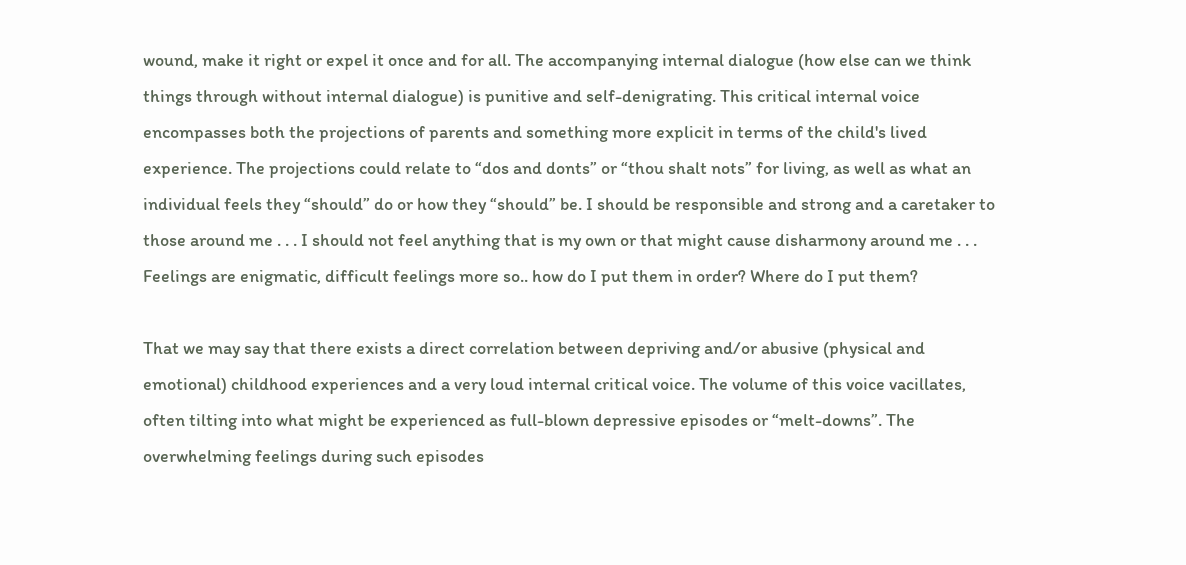wound, make it right or expel it once and for all. The accompanying internal dialogue (how else can we think things through without internal dialogue) is punitive and self-denigrating. This critical internal voice encompasses both the projections of parents and something more explicit in terms of the child's lived experience. The projections could relate to “dos and donts” or “thou shalt nots” for living, as well as what an individual feels they “should” do or how they “should” be. I should be responsible and strong and a caretaker to those around me . . . I should not feel anything that is my own or that might cause disharmony around me . . . Feelings are enigmatic, difficult feelings more so.. how do I put them in order? Where do I put them?

That we may say that there exists a direct correlation between depriving and/or abusive (physical and emotional) childhood experiences and a very loud internal critical voice. The volume of this voice vacillates, often tilting into what might be experienced as full-blown depressive episodes or “melt-downs”. The overwhelming feelings during such episodes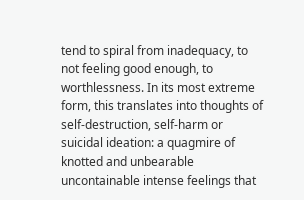tend to spiral from inadequacy, to not feeling good enough, to worthlessness. In its most extreme form, this translates into thoughts of self-destruction, self-harm or suicidal ideation: a quagmire of knotted and unbearable uncontainable intense feelings that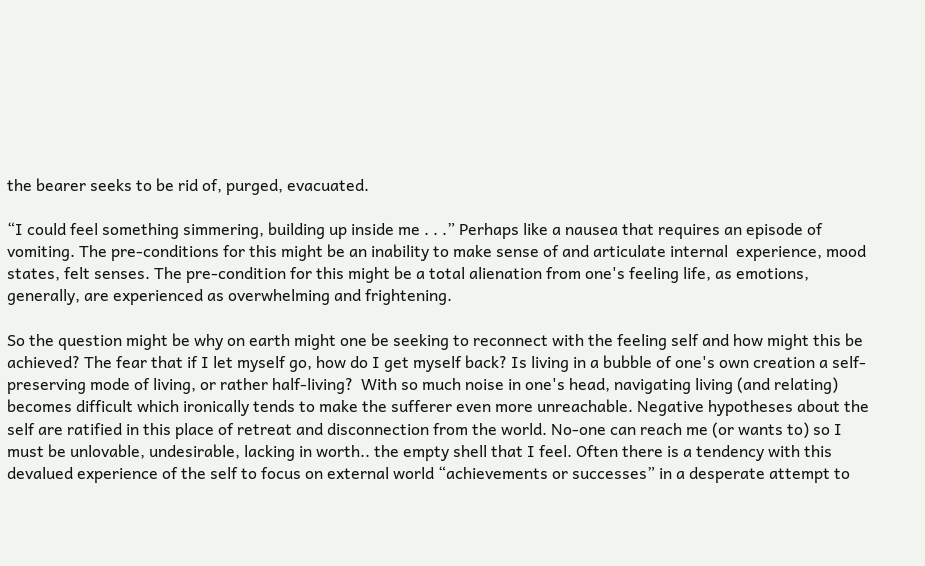the bearer seeks to be rid of, purged, evacuated.

“I could feel something simmering, building up inside me . . .” Perhaps like a nausea that requires an episode of vomiting. The pre-conditions for this might be an inability to make sense of and articulate internal  experience, mood states, felt senses. The pre-condition for this might be a total alienation from one's feeling life, as emotions, generally, are experienced as overwhelming and frightening.

So the question might be why on earth might one be seeking to reconnect with the feeling self and how might this be achieved? The fear that if I let myself go, how do I get myself back? Is living in a bubble of one's own creation a self-preserving mode of living, or rather half-living?  With so much noise in one's head, navigating living (and relating) becomes difficult which ironically tends to make the sufferer even more unreachable. Negative hypotheses about the self are ratified in this place of retreat and disconnection from the world. No-one can reach me (or wants to) so I must be unlovable, undesirable, lacking in worth.. the empty shell that I feel. Often there is a tendency with this devalued experience of the self to focus on external world “achievements or successes” in a desperate attempt to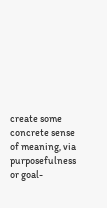create some concrete sense of meaning, via purposefulness or goal-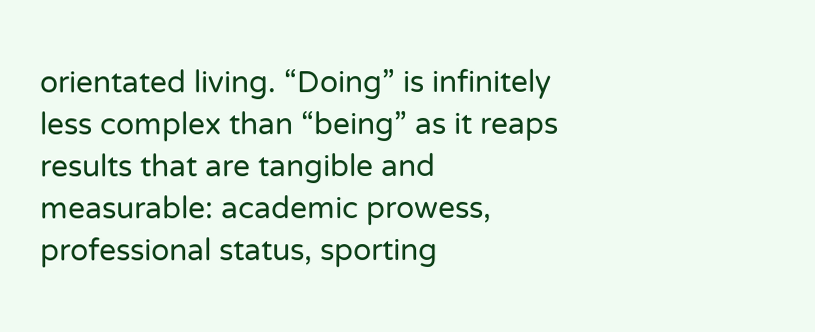orientated living. “Doing” is infinitely less complex than “being” as it reaps results that are tangible and measurable: academic prowess, professional status, sporting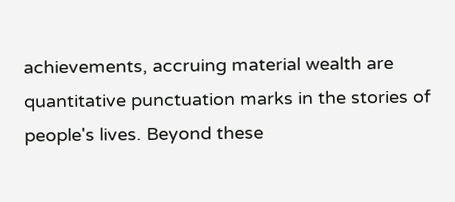achievements, accruing material wealth are quantitative punctuation marks in the stories of people's lives. Beyond these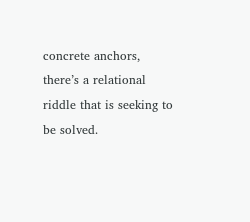concrete anchors, there’s a relational riddle that is seeking to be solved.